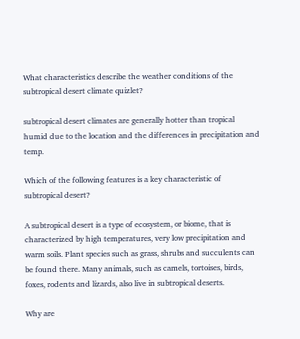What characteristics describe the weather conditions of the subtropical desert climate quizlet?

subtropical desert climates are generally hotter than tropical humid due to the location and the differences in precipitation and temp.

Which of the following features is a key characteristic of subtropical desert?

A subtropical desert is a type of ecosystem, or biome, that is characterized by high temperatures, very low precipitation and warm soils. Plant species such as grass, shrubs and succulents can be found there. Many animals, such as camels, tortoises, birds, foxes, rodents and lizards, also live in subtropical deserts.

Why are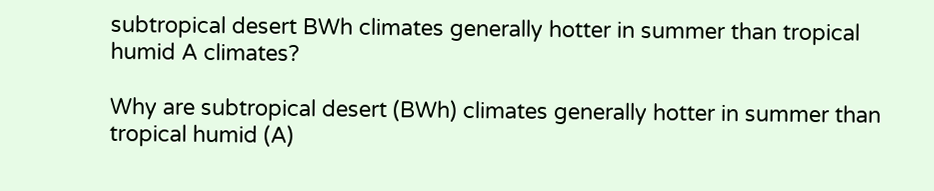subtropical desert BWh climates generally hotter in summer than tropical humid A climates?

Why are subtropical desert (BWh) climates generally hotter in summer than tropical humid (A)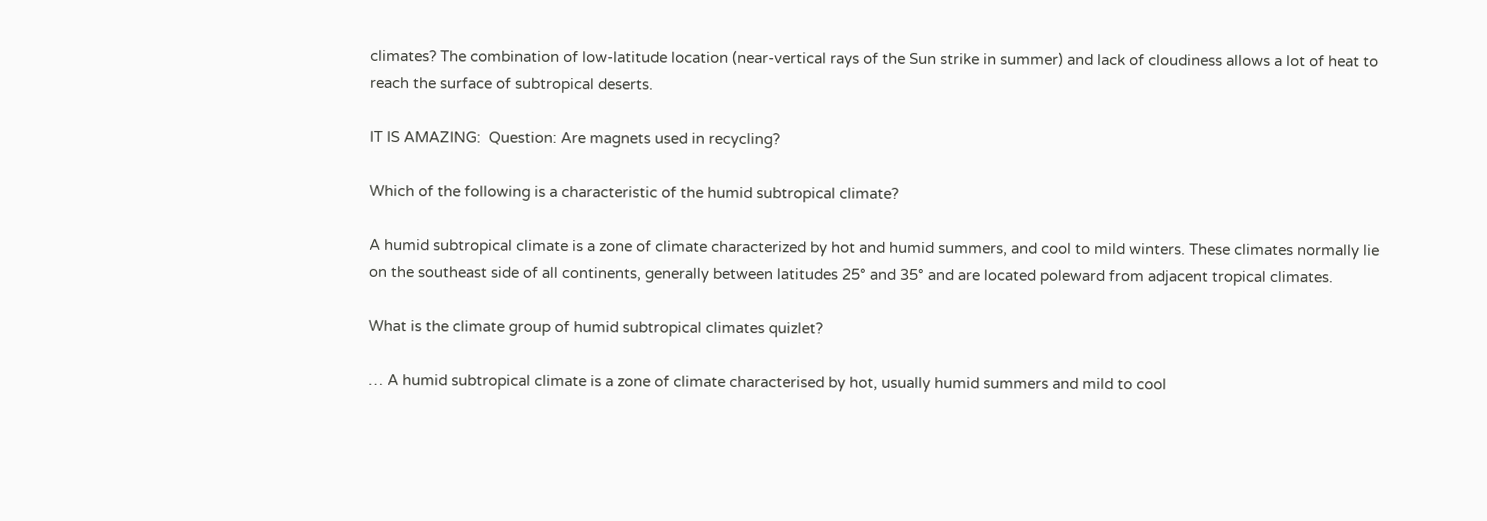climates? The combination of low-latitude location (near-vertical rays of the Sun strike in summer) and lack of cloudiness allows a lot of heat to reach the surface of subtropical deserts.

IT IS AMAZING:  Question: Are magnets used in recycling?

Which of the following is a characteristic of the humid subtropical climate?

A humid subtropical climate is a zone of climate characterized by hot and humid summers, and cool to mild winters. These climates normally lie on the southeast side of all continents, generally between latitudes 25° and 35° and are located poleward from adjacent tropical climates.

What is the climate group of humid subtropical climates quizlet?

… A humid subtropical climate is a zone of climate characterised by hot, usually humid summers and mild to cool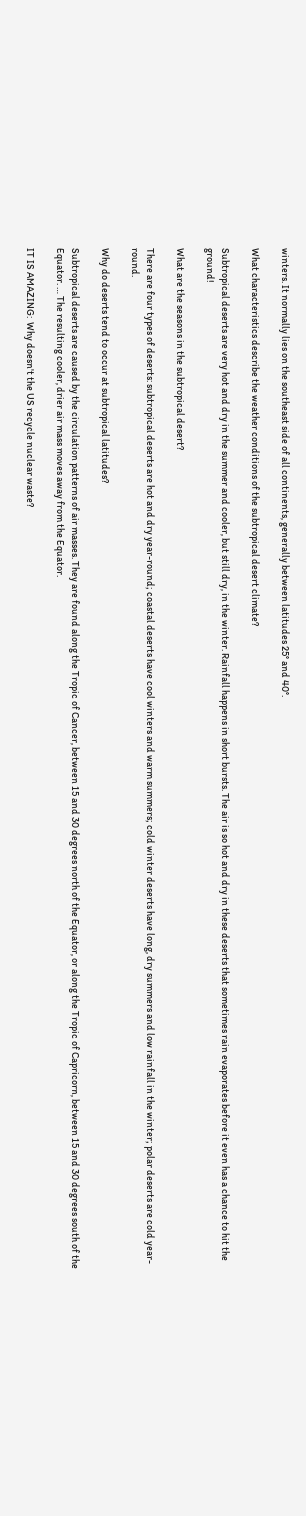winters. It normally lies on the southeast side of all continents, generally between latitudes 25° and 40°.

What characteristics describe the weather conditions of the subtropical desert climate?

Subtropical deserts are very hot and dry in the summer and cooler, but still dry, in the winter. Rainfall happens in short bursts. The air is so hot and dry in these deserts that sometimes rain evaporates before it even has a chance to hit the ground!

What are the seasons in the subtropical desert?

There are four types of deserts: subtropical deserts are hot and dry year-round; coastal deserts have cool winters and warm summers; cold winter deserts have long, dry summers and low rainfall in the winter; polar deserts are cold year-round.

Why do deserts tend to occur at subtropical latitudes?

Subtropical deserts are caused by the circulation patterns of air masses. They are found along the Tropic of Cancer, between 15 and 30 degrees north of the Equator, or along the Tropic of Capricorn, between 15 and 30 degrees south of the Equator. … The resulting cooler, drier air mass moves away from the Equator.

IT IS AMAZING:  Why doesn't the US recycle nuclear waste?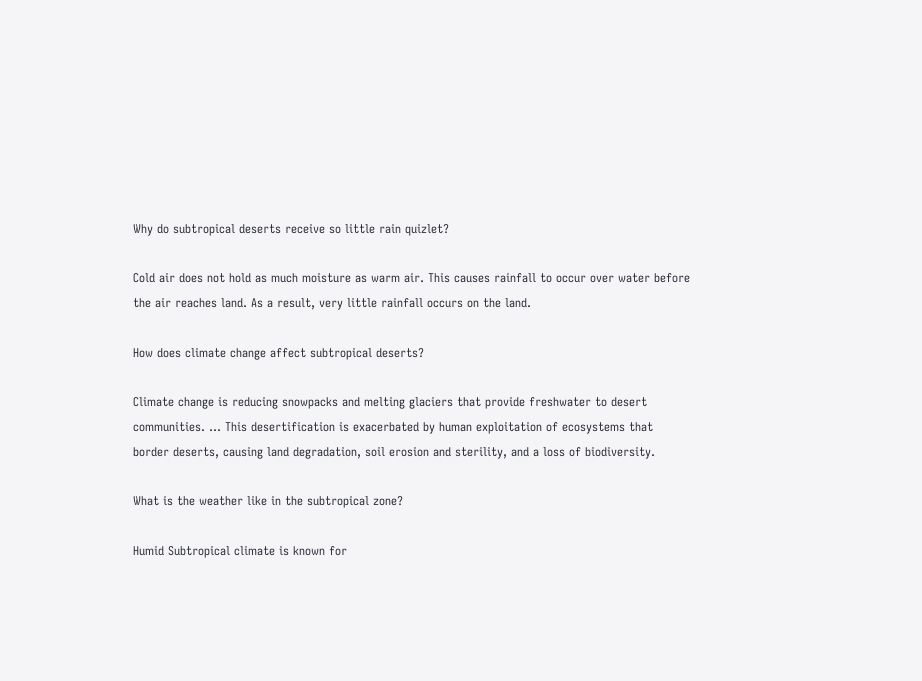Why do subtropical deserts receive so little rain quizlet?

Cold air does not hold as much moisture as warm air. This causes rainfall to occur over water before the air reaches land. As a result, very little rainfall occurs on the land.

How does climate change affect subtropical deserts?

Climate change is reducing snowpacks and melting glaciers that provide freshwater to desert communities. … This desertification is exacerbated by human exploitation of ecosystems that border deserts, causing land degradation, soil erosion and sterility, and a loss of biodiversity.

What is the weather like in the subtropical zone?

Humid Subtropical climate is known for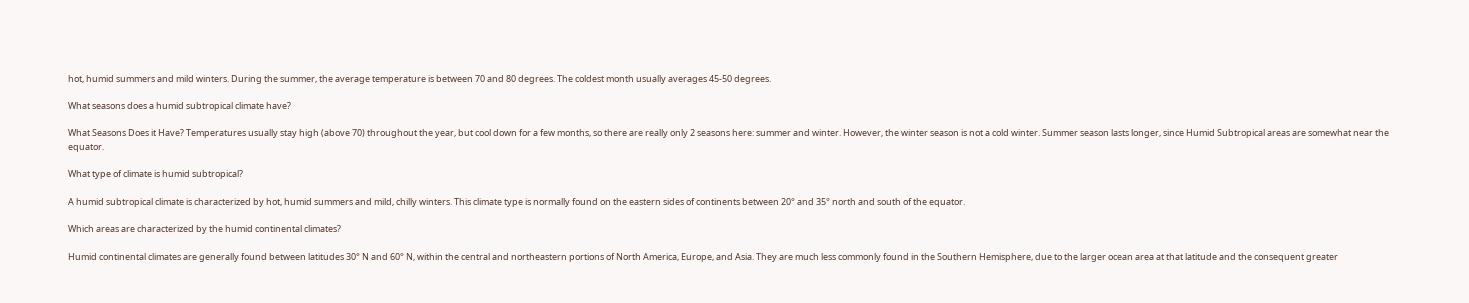hot, humid summers and mild winters. During the summer, the average temperature is between 70 and 80 degrees. The coldest month usually averages 45-50 degrees.

What seasons does a humid subtropical climate have?

What Seasons Does it Have? Temperatures usually stay high (above 70) throughout the year, but cool down for a few months, so there are really only 2 seasons here: summer and winter. However, the winter season is not a cold winter. Summer season lasts longer, since Humid Subtropical areas are somewhat near the equator.

What type of climate is humid subtropical?

A humid subtropical climate is characterized by hot, humid summers and mild, chilly winters. This climate type is normally found on the eastern sides of continents between 20° and 35° north and south of the equator.

Which areas are characterized by the humid continental climates?

Humid continental climates are generally found between latitudes 30° N and 60° N, within the central and northeastern portions of North America, Europe, and Asia. They are much less commonly found in the Southern Hemisphere, due to the larger ocean area at that latitude and the consequent greater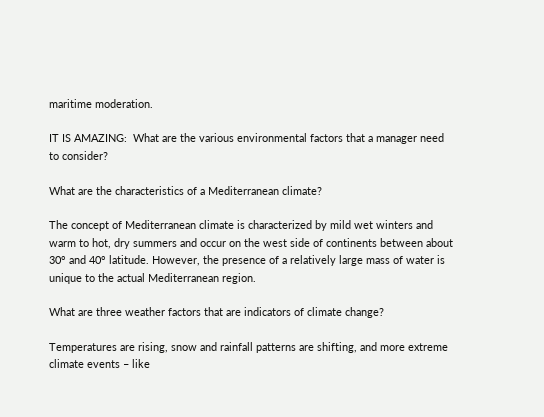maritime moderation.

IT IS AMAZING:  What are the various environmental factors that a manager need to consider?

What are the characteristics of a Mediterranean climate?

The concept of Mediterranean climate is characterized by mild wet winters and warm to hot, dry summers and occur on the west side of continents between about 30° and 40° latitude. However, the presence of a relatively large mass of water is unique to the actual Mediterranean region.

What are three weather factors that are indicators of climate change?

Temperatures are rising, snow and rainfall patterns are shifting, and more extreme climate events – like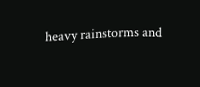heavy rainstorms and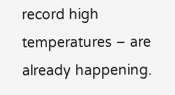record high temperatures – are already happening.